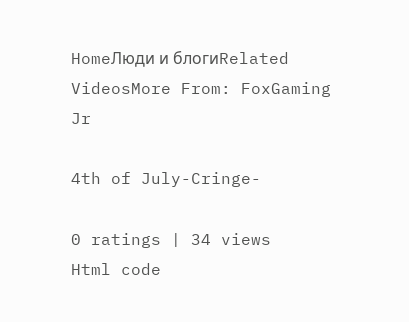HomeЛюди и блогиRelated VideosMore From: FoxGaming Jr

4th of July-Cringe-

0 ratings | 34 views
Html code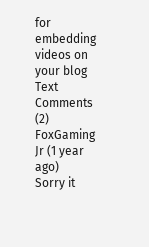for embedding videos on your blog
Text Comments (2)
FoxGaming Jr (1 year ago)
Sorry it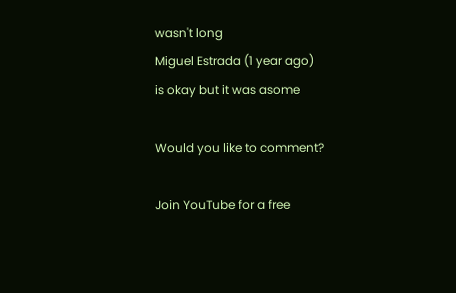wasn't long
Miguel Estrada (1 year ago)
is okay but it was asome

Would you like to comment?

Join YouTube for a free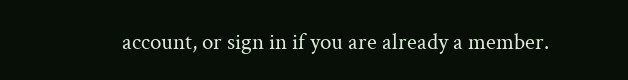account, or sign in if you are already a member.